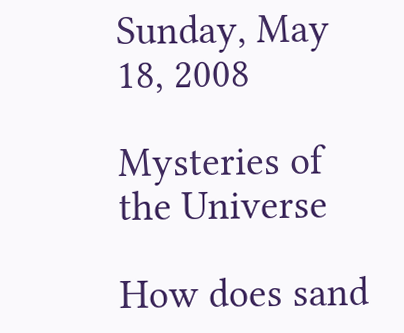Sunday, May 18, 2008

Mysteries of the Universe

How does sand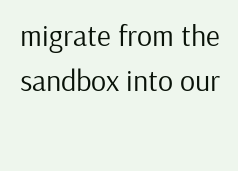migrate from the sandbox into our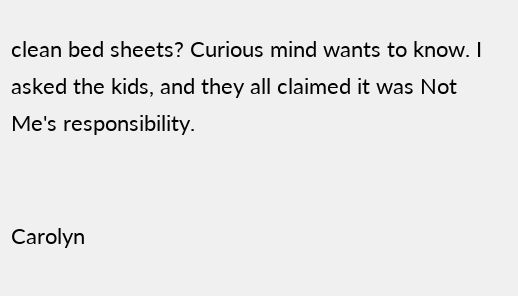clean bed sheets? Curious mind wants to know. I asked the kids, and they all claimed it was Not Me's responsibility.


Carolyn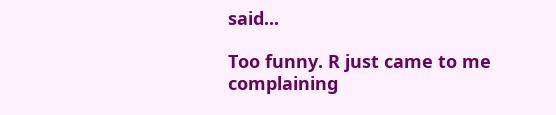said...

Too funny. R just came to me complaining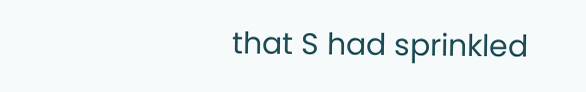that S had sprinkled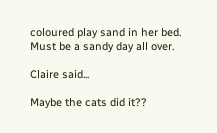coloured play sand in her bed. Must be a sandy day all over.

Claire said...

Maybe the cats did it??